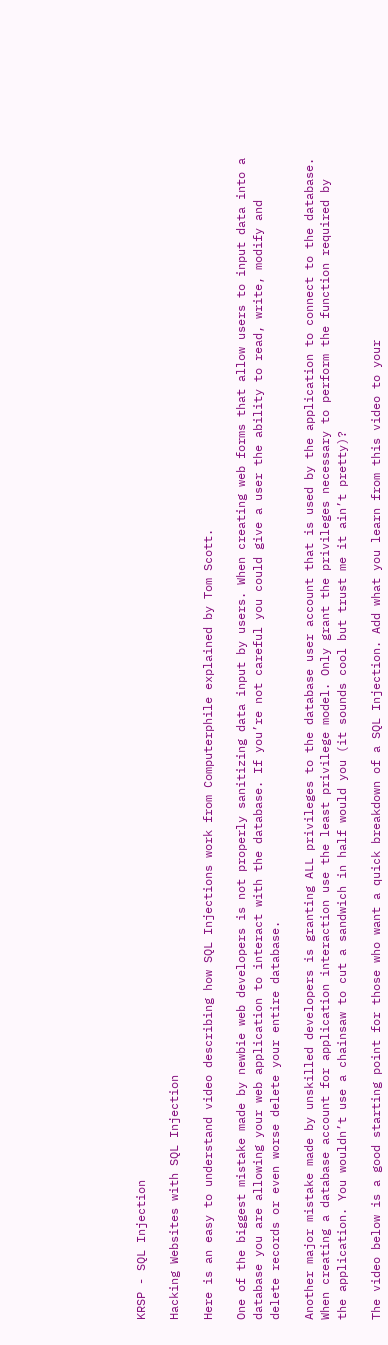KRSP - SQL Injection

Hacking Websites with SQL Injection

Here is an easy to understand video describing how SQL Injections work from Computerphile explained by Tom Scott.

One of the biggest mistake made by newbie web developers is not properly sanitizing data input by users. When creating web forms that allow users to input data into a database you are allowing your web application to interact with the database. If you’re not careful you could give a user the ability to read, write, modify and delete records or even worse delete your entire database.

Another major mistake made by unskilled developers is granting ALL privileges to the database user account that is used by the application to connect to the database. When creating a database account for application interaction use the least privilege model. Only grant the privileges necessary to perform the function required by the application. You wouldn’t use a chainsaw to cut a sandwich in half would you (it sounds cool but trust me it ain’t pretty)?

The video below is a good starting point for those who want a quick breakdown of a SQL Injection. Add what you learn from this video to your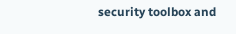security toolbox and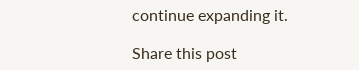continue expanding it.

Share this post